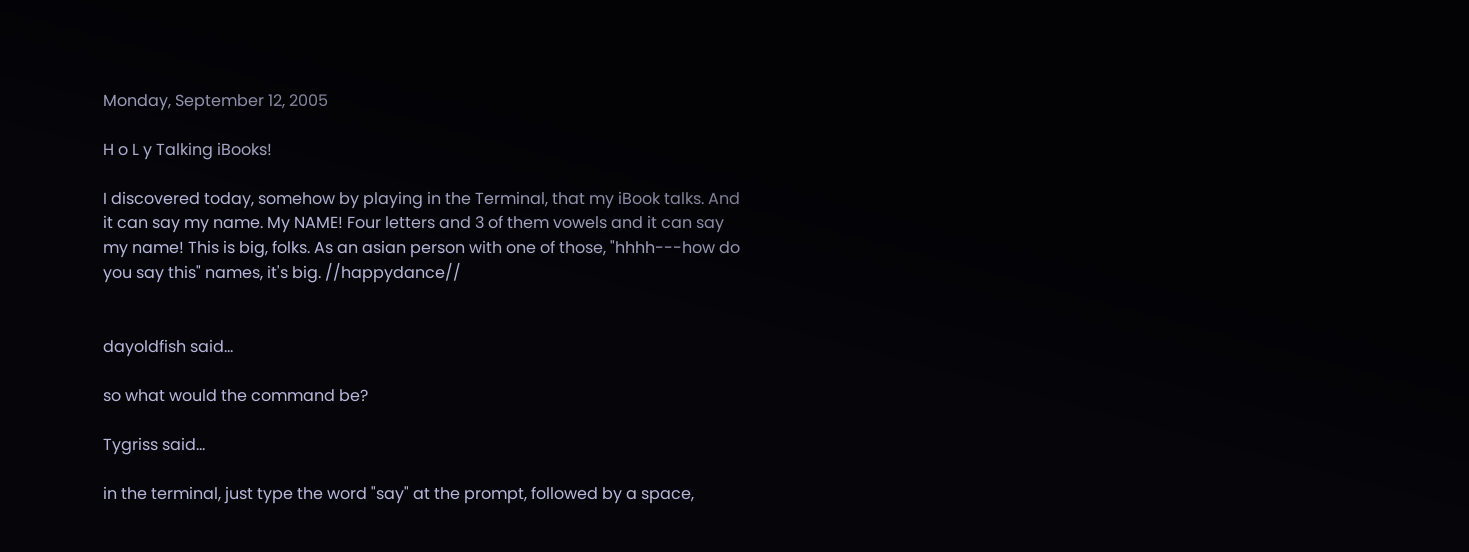Monday, September 12, 2005

H o L y Talking iBooks!

I discovered today, somehow by playing in the Terminal, that my iBook talks. And it can say my name. My NAME! Four letters and 3 of them vowels and it can say my name! This is big, folks. As an asian person with one of those, "hhhh---how do you say this" names, it's big. //happydance//


dayoldfish said...

so what would the command be?

Tygriss said...

in the terminal, just type the word "say" at the prompt, followed by a space,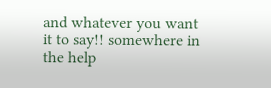and whatever you want it to say!! somewhere in the help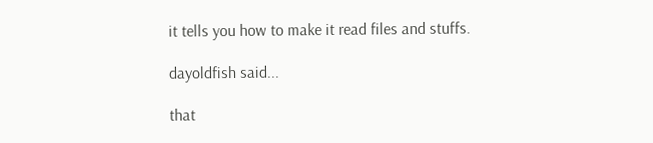it tells you how to make it read files and stuffs.

dayoldfish said...

that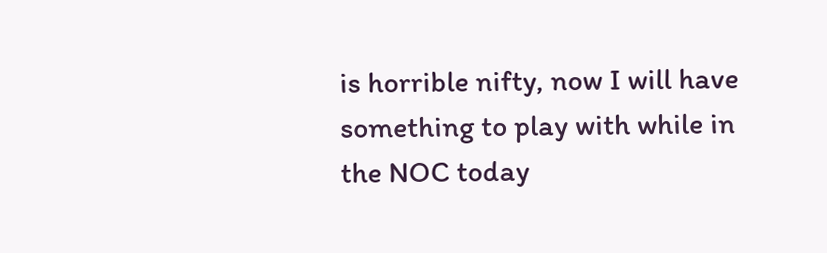is horrible nifty, now I will have something to play with while in the NOC today